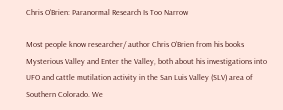Chris O’Brien: Paranormal Research Is Too Narrow

Most people know researcher/ author Chris O’Brien from his books Mysterious Valley and Enter the Valley, both about his investigations into UFO and cattle mutilation activity in the San Luis Valley (SLV) area of Southern Colorado. We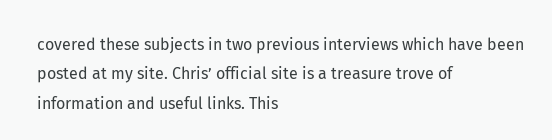covered these subjects in two previous interviews which have been posted at my site. Chris’ official site is a treasure trove of information and useful links. This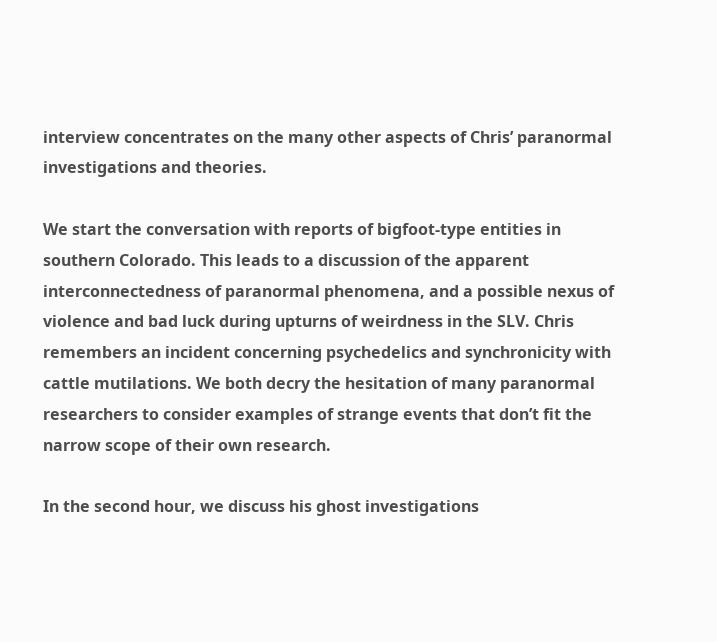interview concentrates on the many other aspects of Chris’ paranormal investigations and theories.

We start the conversation with reports of bigfoot-type entities in southern Colorado. This leads to a discussion of the apparent interconnectedness of paranormal phenomena, and a possible nexus of violence and bad luck during upturns of weirdness in the SLV. Chris remembers an incident concerning psychedelics and synchronicity with cattle mutilations. We both decry the hesitation of many paranormal researchers to consider examples of strange events that don’t fit the narrow scope of their own research.

In the second hour, we discuss his ghost investigations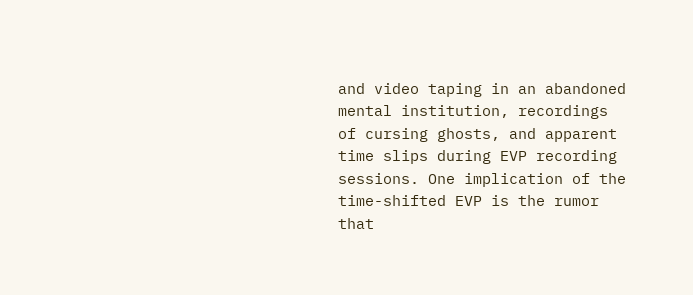and video taping in an abandoned mental institution, recordings of cursing ghosts, and apparent time slips during EVP recording sessions. One implication of the time-shifted EVP is the rumor that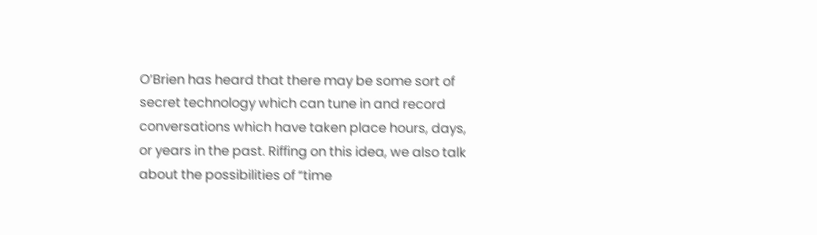O’Brien has heard that there may be some sort of secret technology which can tune in and record conversations which have taken place hours, days, or years in the past. Riffing on this idea, we also talk about the possibilities of “time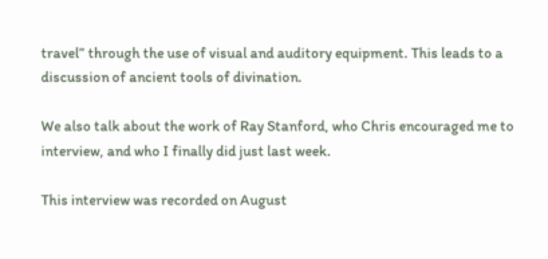travel” through the use of visual and auditory equipment. This leads to a discussion of ancient tools of divination.

We also talk about the work of Ray Stanford, who Chris encouraged me to interview, and who I finally did just last week.

This interview was recorded on August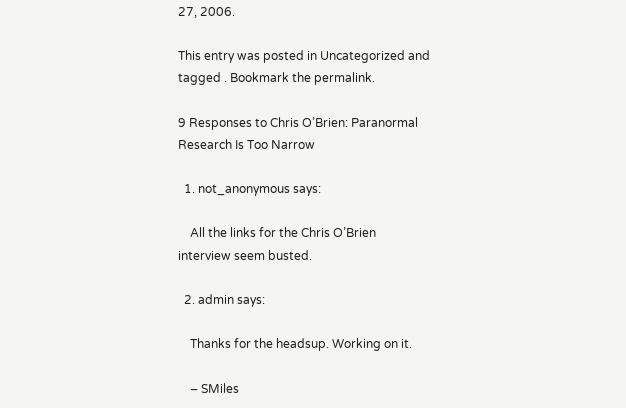27, 2006.

This entry was posted in Uncategorized and tagged . Bookmark the permalink.

9 Responses to Chris O’Brien: Paranormal Research Is Too Narrow

  1. not_anonymous says:

    All the links for the Chris O’Brien interview seem busted.

  2. admin says:

    Thanks for the headsup. Working on it.

    – SMiles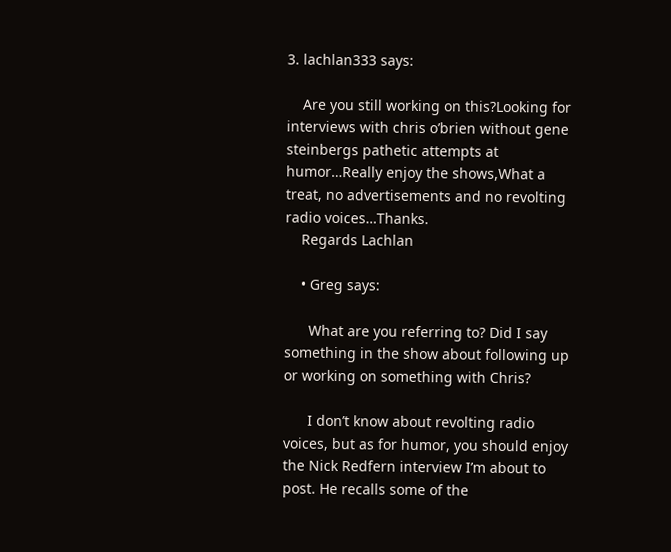3. lachlan333 says:

    Are you still working on this?Looking for interviews with chris o’brien without gene steinbergs pathetic attempts at humor…Really enjoy the shows,What a treat, no advertisements and no revolting radio voices…Thanks.
    Regards Lachlan

    • Greg says:

      What are you referring to? Did I say something in the show about following up or working on something with Chris?

      I don’t know about revolting radio voices, but as for humor, you should enjoy the Nick Redfern interview I’m about to post. He recalls some of the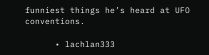funniest things he’s heard at UFO conventions.

      • lachlan333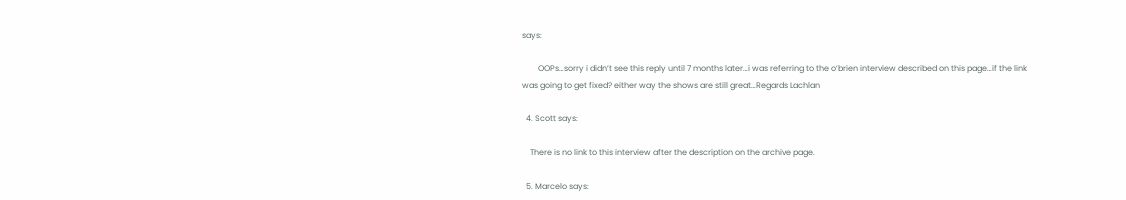says:

        OOPs…sorry i didn’t see this reply until 7 months later…i was referring to the o’brien interview described on this page…if the link was going to get fixed? either way the shows are still great…Regards Lachlan

  4. Scott says:

    There is no link to this interview after the description on the archive page.

  5. Marcelo says: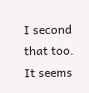I second that too. It seems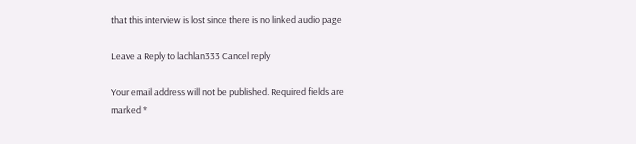that this interview is lost since there is no linked audio page

Leave a Reply to lachlan333 Cancel reply

Your email address will not be published. Required fields are marked *